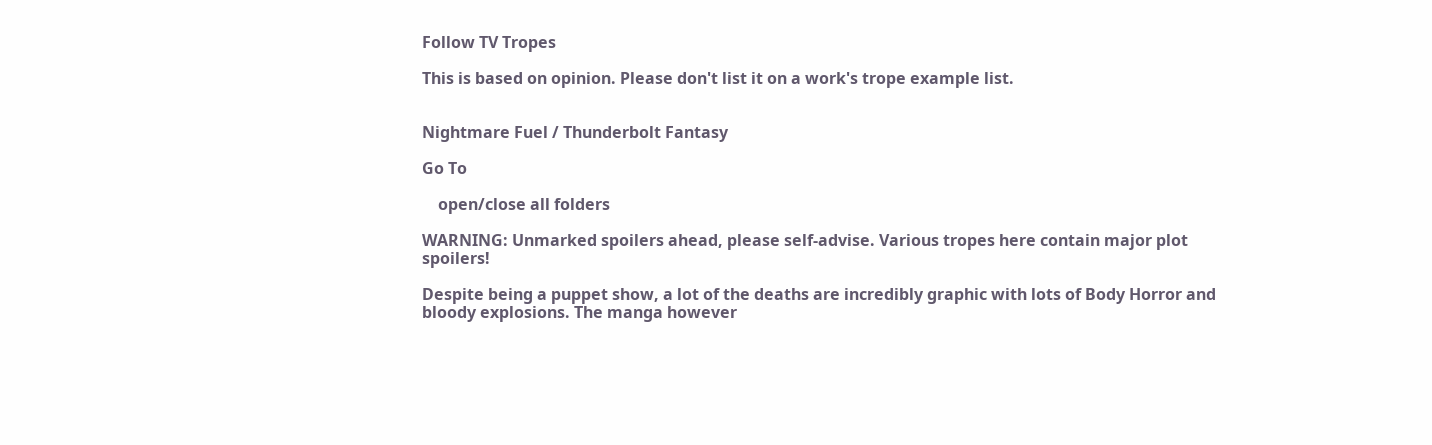Follow TV Tropes

This is based on opinion. Please don't list it on a work's trope example list.


Nightmare Fuel / Thunderbolt Fantasy

Go To

    open/close all folders

WARNING: Unmarked spoilers ahead, please self-advise. Various tropes here contain major plot spoilers!

Despite being a puppet show, a lot of the deaths are incredibly graphic with lots of Body Horror and bloody explosions. The manga however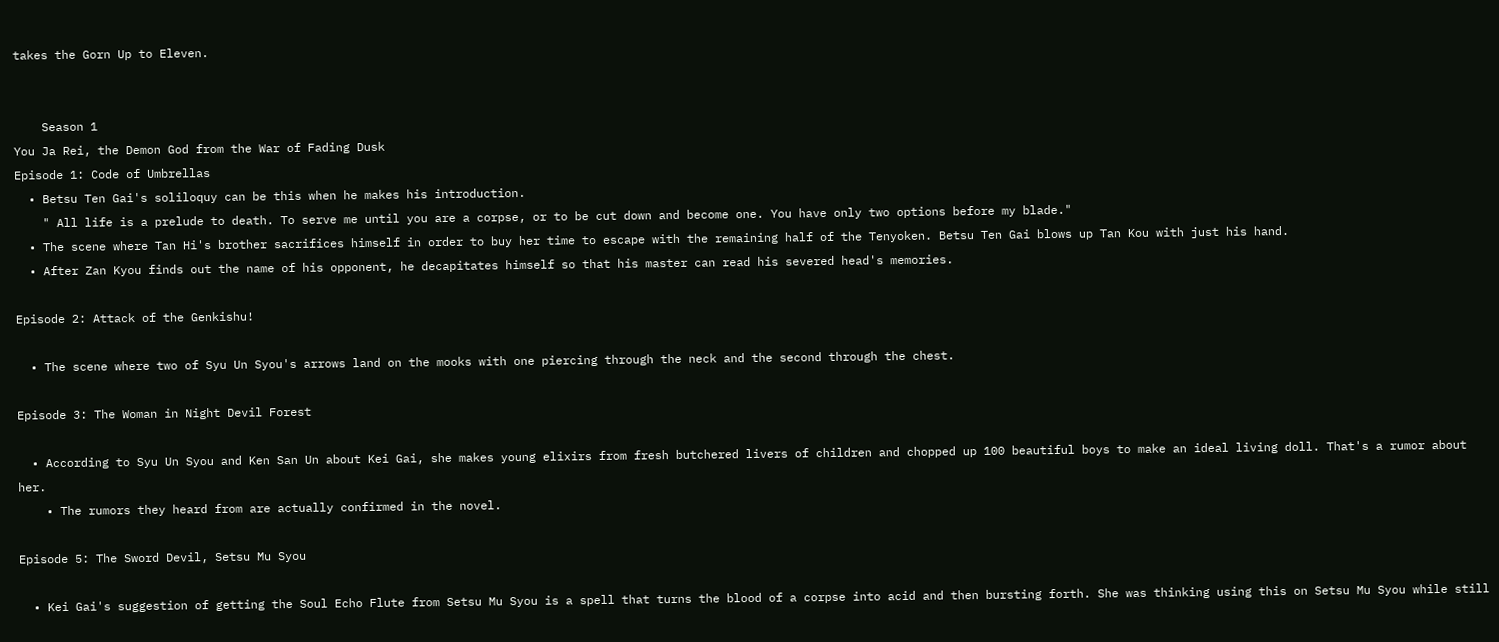takes the Gorn Up to Eleven.


    Season 1
You Ja Rei, the Demon God from the War of Fading Dusk
Episode 1: Code of Umbrellas
  • Betsu Ten Gai's soliloquy can be this when he makes his introduction.
    " All life is a prelude to death. To serve me until you are a corpse, or to be cut down and become one. You have only two options before my blade."
  • The scene where Tan Hi's brother sacrifices himself in order to buy her time to escape with the remaining half of the Tenyoken. Betsu Ten Gai blows up Tan Kou with just his hand.
  • After Zan Kyou finds out the name of his opponent, he decapitates himself so that his master can read his severed head's memories.

Episode 2: Attack of the Genkishu!

  • The scene where two of Syu Un Syou's arrows land on the mooks with one piercing through the neck and the second through the chest.

Episode 3: The Woman in Night Devil Forest

  • According to Syu Un Syou and Ken San Un about Kei Gai, she makes young elixirs from fresh butchered livers of children and chopped up 100 beautiful boys to make an ideal living doll. That's a rumor about her.
    • The rumors they heard from are actually confirmed in the novel.

Episode 5: The Sword Devil, Setsu Mu Syou

  • Kei Gai's suggestion of getting the Soul Echo Flute from Setsu Mu Syou is a spell that turns the blood of a corpse into acid and then bursting forth. She was thinking using this on Setsu Mu Syou while still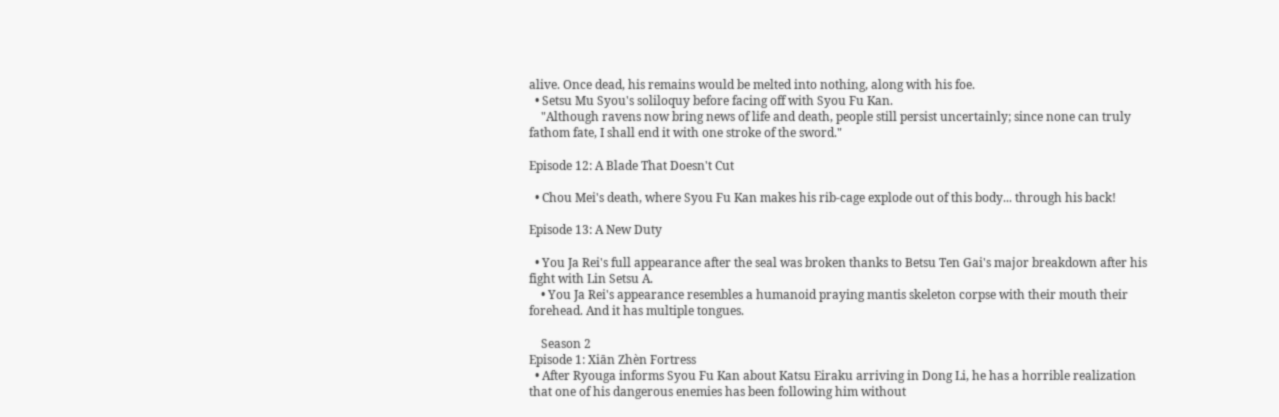alive. Once dead, his remains would be melted into nothing, along with his foe.
  • Setsu Mu Syou's soliloquy before facing off with Syou Fu Kan.
    "Although ravens now bring news of life and death, people still persist uncertainly; since none can truly fathom fate, I shall end it with one stroke of the sword."

Episode 12: A Blade That Doesn't Cut

  • Chou Mei's death, where Syou Fu Kan makes his rib-cage explode out of this body... through his back!

Episode 13: A New Duty

  • You Ja Rei's full appearance after the seal was broken thanks to Betsu Ten Gai's major breakdown after his fight with Lin Setsu A.
    • You Ja Rei's appearance resembles a humanoid praying mantis skeleton corpse with their mouth their forehead. And it has multiple tongues.

    Season 2
Episode 1: Xiān Zhèn Fortress
  • After Ryouga informs Syou Fu Kan about Katsu Eiraku arriving in Dong Li, he has a horrible realization that one of his dangerous enemies has been following him without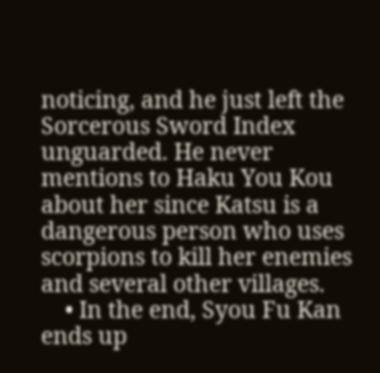noticing, and he just left the Sorcerous Sword Index unguarded. He never mentions to Haku You Kou about her since Katsu is a dangerous person who uses scorpions to kill her enemies and several other villages.
    • In the end, Syou Fu Kan ends up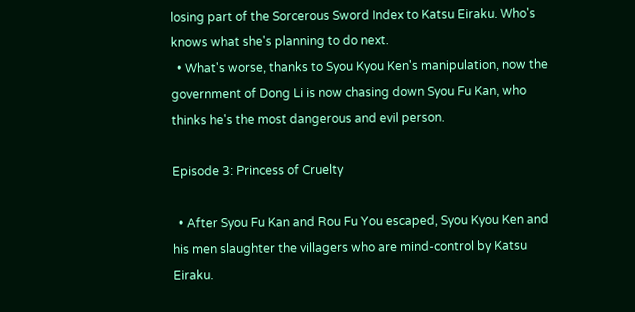losing part of the Sorcerous Sword Index to Katsu Eiraku. Who's knows what she's planning to do next.
  • What's worse, thanks to Syou Kyou Ken's manipulation, now the government of Dong Li is now chasing down Syou Fu Kan, who thinks he's the most dangerous and evil person.

Episode 3: Princess of Cruelty

  • After Syou Fu Kan and Rou Fu You escaped, Syou Kyou Ken and his men slaughter the villagers who are mind-control by Katsu Eiraku.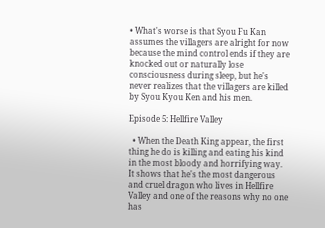• What's worse is that Syou Fu Kan assumes the villagers are alright for now because the mind control ends if they are knocked out or naturally lose consciousness during sleep, but he's never realizes that the villagers are killed by Syou Kyou Ken and his men.

Episode 5: Hellfire Valley

  • When the Death King appear, the first thing he do is killing and eating his kind in the most bloody and horrifying way. It shows that he's the most dangerous and cruel dragon who lives in Hellfire Valley and one of the reasons why no one has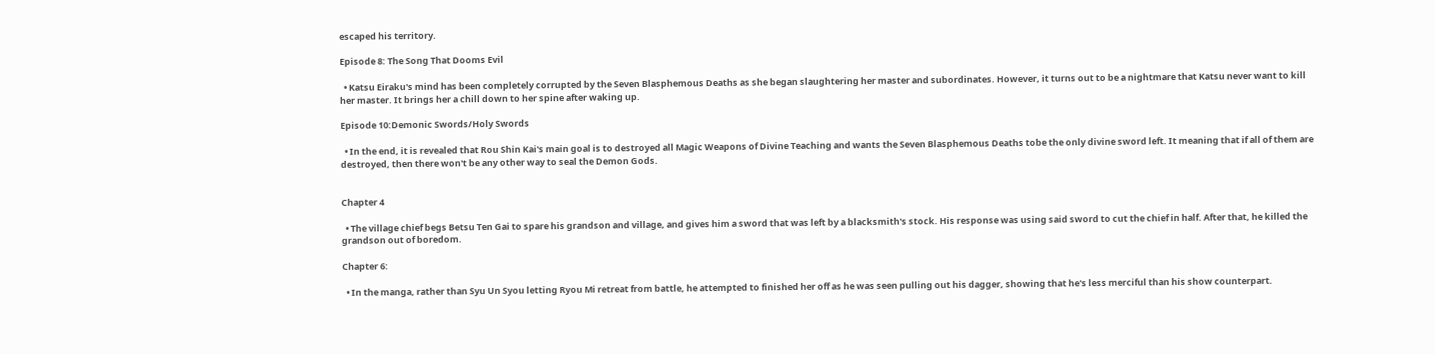escaped his territory.

Episode 8: The Song That Dooms Evil

  • Katsu Eiraku's mind has been completely corrupted by the Seven Blasphemous Deaths as she began slaughtering her master and subordinates. However, it turns out to be a nightmare that Katsu never want to kill her master. It brings her a chill down to her spine after waking up.

Episode 10:Demonic Swords/Holy Swords

  • In the end, it is revealed that Rou Shin Kai's main goal is to destroyed all Magic Weapons of Divine Teaching and wants the Seven Blasphemous Deaths tobe the only divine sword left. It meaning that if all of them are destroyed, then there won't be any other way to seal the Demon Gods.


Chapter 4

  • The village chief begs Betsu Ten Gai to spare his grandson and village, and gives him a sword that was left by a blacksmith's stock. His response was using said sword to cut the chief in half. After that, he killed the grandson out of boredom.

Chapter 6:

  • In the manga, rather than Syu Un Syou letting Ryou Mi retreat from battle, he attempted to finished her off as he was seen pulling out his dagger, showing that he's less merciful than his show counterpart.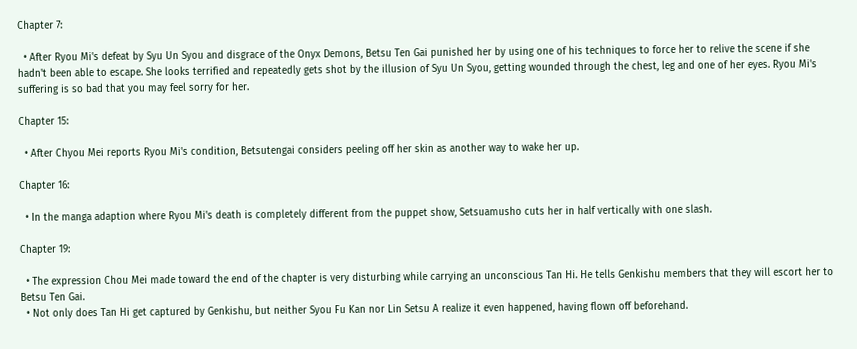Chapter 7:

  • After Ryou Mi's defeat by Syu Un Syou and disgrace of the Onyx Demons, Betsu Ten Gai punished her by using one of his techniques to force her to relive the scene if she hadn't been able to escape. She looks terrified and repeatedly gets shot by the illusion of Syu Un Syou, getting wounded through the chest, leg and one of her eyes. Ryou Mi's suffering is so bad that you may feel sorry for her.

Chapter 15:

  • After Chyou Mei reports Ryou Mi's condition, Betsutengai considers peeling off her skin as another way to wake her up.

Chapter 16:

  • In the manga adaption where Ryou Mi's death is completely different from the puppet show, Setsuamusho cuts her in half vertically with one slash.

Chapter 19:

  • The expression Chou Mei made toward the end of the chapter is very disturbing while carrying an unconscious Tan Hi. He tells Genkishu members that they will escort her to Betsu Ten Gai.
  • Not only does Tan Hi get captured by Genkishu, but neither Syou Fu Kan nor Lin Setsu A realize it even happened, having flown off beforehand.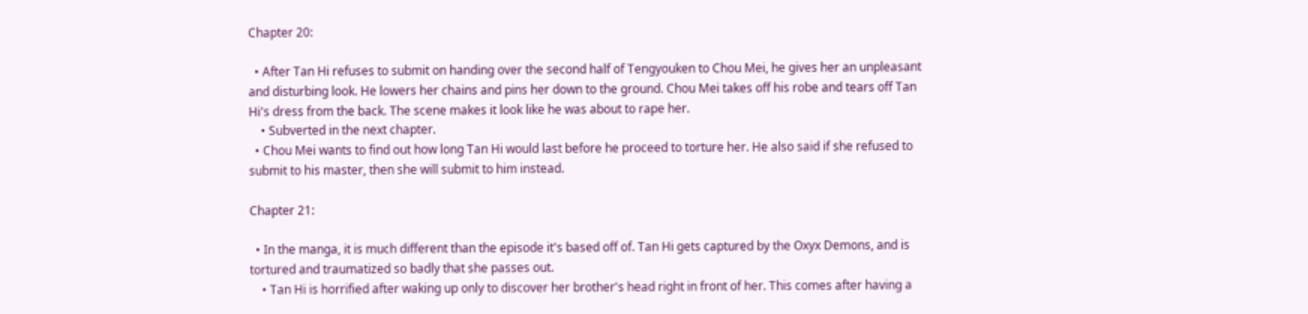Chapter 20:

  • After Tan Hi refuses to submit on handing over the second half of Tengyouken to Chou Mei, he gives her an unpleasant and disturbing look. He lowers her chains and pins her down to the ground. Chou Mei takes off his robe and tears off Tan Hi's dress from the back. The scene makes it look like he was about to rape her.
    • Subverted in the next chapter.
  • Chou Mei wants to find out how long Tan Hi would last before he proceed to torture her. He also said if she refused to submit to his master, then she will submit to him instead.

Chapter 21:

  • In the manga, it is much different than the episode it's based off of. Tan Hi gets captured by the Oxyx Demons, and is tortured and traumatized so badly that she passes out.
    • Tan Hi is horrified after waking up only to discover her brother's head right in front of her. This comes after having a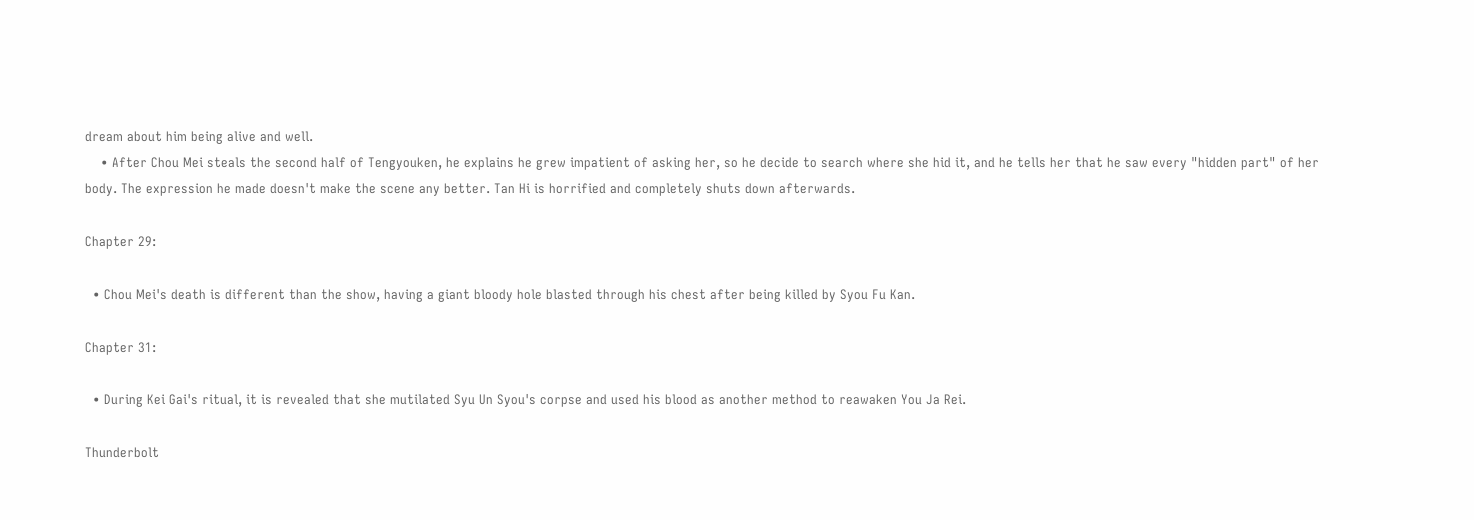dream about him being alive and well.
    • After Chou Mei steals the second half of Tengyouken, he explains he grew impatient of asking her, so he decide to search where she hid it, and he tells her that he saw every "hidden part" of her body. The expression he made doesn't make the scene any better. Tan Hi is horrified and completely shuts down afterwards.

Chapter 29:

  • Chou Mei's death is different than the show, having a giant bloody hole blasted through his chest after being killed by Syou Fu Kan.

Chapter 31:

  • During Kei Gai's ritual, it is revealed that she mutilated Syu Un Syou's corpse and used his blood as another method to reawaken You Ja Rei.

Thunderbolt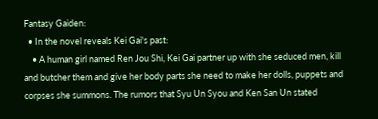Fantasy Gaiden:
  • In the novel reveals Kei Gai's past:
    • A human girl named Ren Jou Shi, Kei Gai partner up with she seduced men, kill and butcher them and give her body parts she need to make her dolls, puppets and corpses she summons. The rumors that Syu Un Syou and Ken San Un stated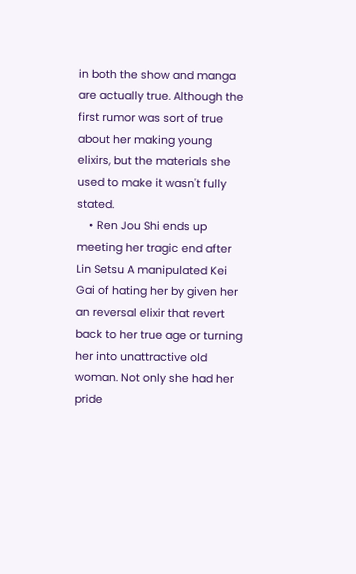in both the show and manga are actually true. Although the first rumor was sort of true about her making young elixirs, but the materials she used to make it wasn't fully stated.
    • Ren Jou Shi ends up meeting her tragic end after Lin Setsu A manipulated Kei Gai of hating her by given her an reversal elixir that revert back to her true age or turning her into unattractive old woman. Not only she had her pride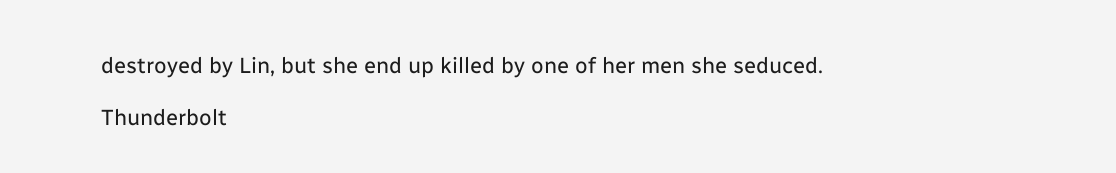destroyed by Lin, but she end up killed by one of her men she seduced.

Thunderbolt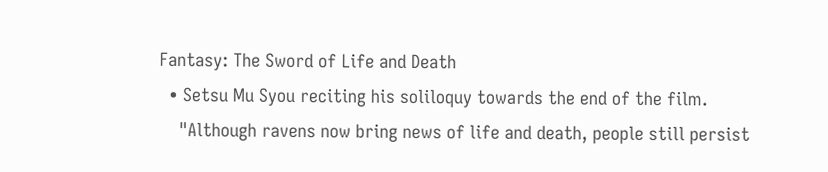Fantasy: The Sword of Life and Death
  • Setsu Mu Syou reciting his soliloquy towards the end of the film.
    "Although ravens now bring news of life and death, people still persist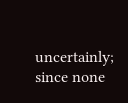uncertainly; since none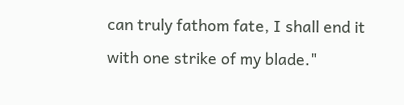can truly fathom fate, I shall end it with one strike of my blade."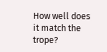How well does it match the trope?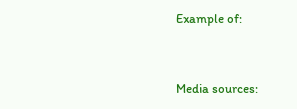Example of:


Media sources: